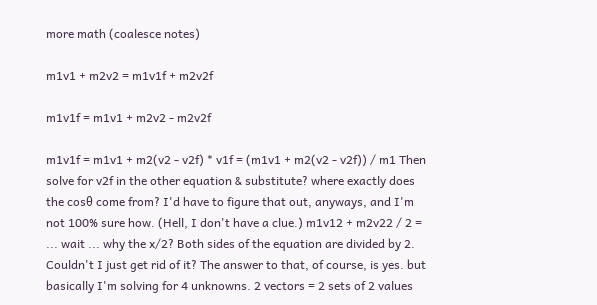more math (coalesce notes)

m1v1 + m2v2 = m1v1f + m2v2f

m1v1f = m1v1 + m2v2 - m2v2f

m1v1f = m1v1 + m2(v2 - v2f) * v1f = (m1v1 + m2(v2 - v2f)) / m1 Then solve for v2f in the other equation & substitute? where exactly does the cosθ come from? I'd have to figure that out, anyways, and I'm not 100% sure how. (Hell, I don't have a clue.) m1v12 + m2v22 / 2 = ... wait ... why the x/2? Both sides of the equation are divided by 2. Couldn't I just get rid of it? The answer to that, of course, is yes. but basically I'm solving for 4 unknowns. 2 vectors = 2 sets of 2 values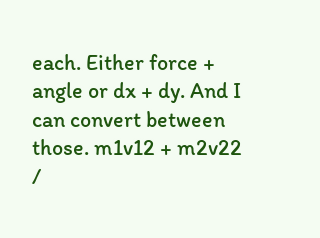each. Either force + angle or dx + dy. And I can convert between those. m1v12 + m2v22 /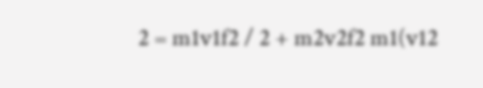2 = m1v1f2 / 2 + m2v2f2 m1(v12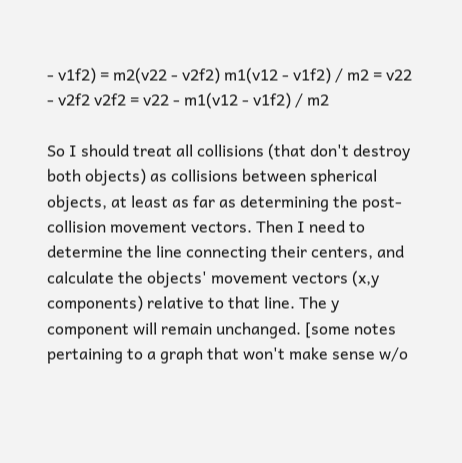- v1f2) = m2(v22 - v2f2) m1(v12 - v1f2) / m2 = v22 - v2f2 v2f2 = v22 - m1(v12 - v1f2) / m2

So I should treat all collisions (that don't destroy both objects) as collisions between spherical objects, at least as far as determining the post-collision movement vectors. Then I need to determine the line connecting their centers, and calculate the objects' movement vectors (x,y components) relative to that line. The y component will remain unchanged. [some notes pertaining to a graph that won't make sense w/o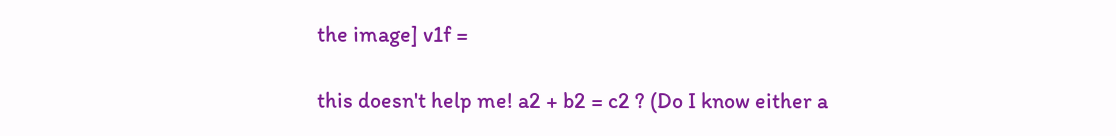the image] v1f =

this doesn't help me! a2 + b2 = c2 ? (Do I know either a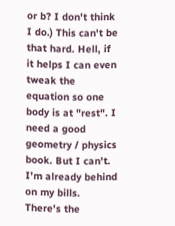or b? I don't think I do.) This can't be that hard. Hell, if it helps I can even tweak the equation so one body is at "rest". I need a good geometry / physics book. But I can't. I'm already behind on my bills. There's the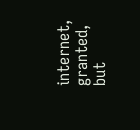internet, granted, but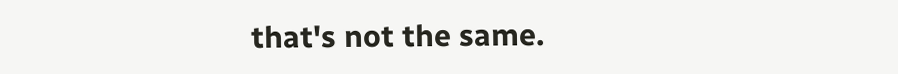that's not the same.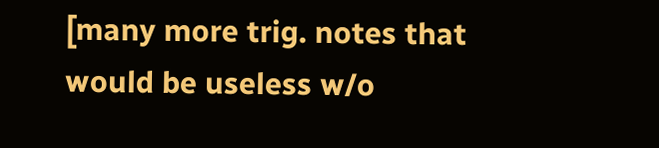[many more trig. notes that would be useless w/o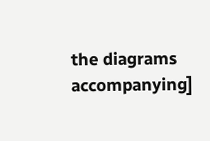the diagrams accompanying]